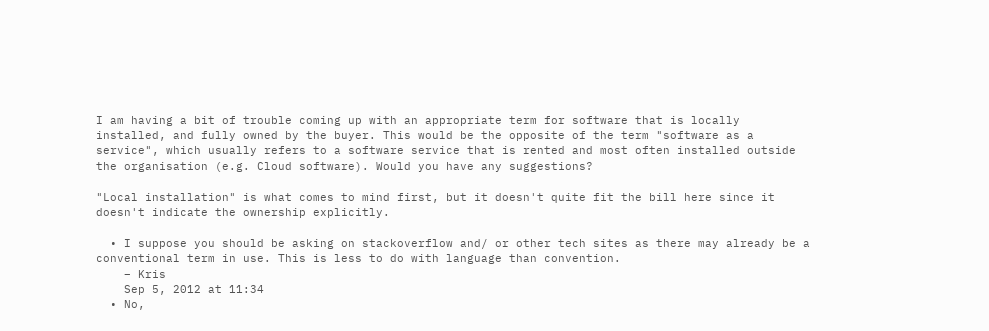I am having a bit of trouble coming up with an appropriate term for software that is locally installed, and fully owned by the buyer. This would be the opposite of the term "software as a service", which usually refers to a software service that is rented and most often installed outside the organisation (e.g. Cloud software). Would you have any suggestions?

"Local installation" is what comes to mind first, but it doesn't quite fit the bill here since it doesn't indicate the ownership explicitly.

  • I suppose you should be asking on stackoverflow and/ or other tech sites as there may already be a conventional term in use. This is less to do with language than convention.
    – Kris
    Sep 5, 2012 at 11:34
  • No,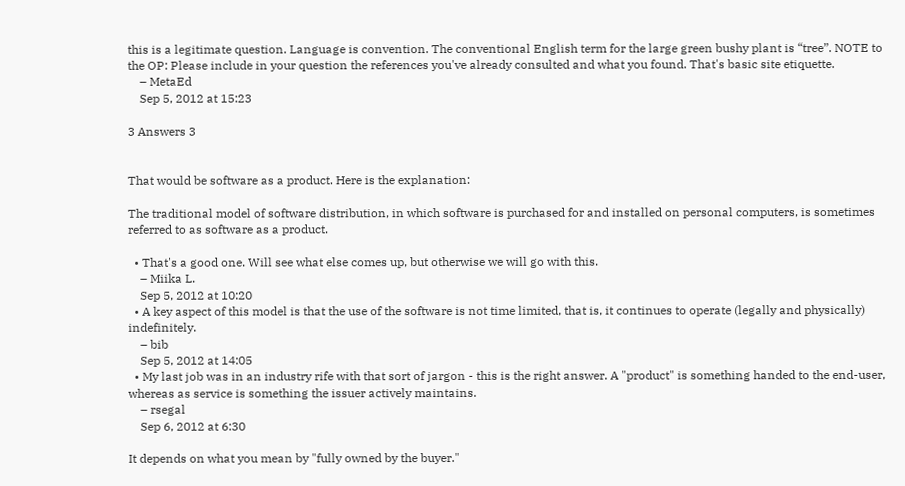this is a legitimate question. Language is convention. The conventional English term for the large green bushy plant is “tree”. NOTE to the OP: Please include in your question the references you've already consulted and what you found. That's basic site etiquette.
    – MetaEd
    Sep 5, 2012 at 15:23

3 Answers 3


That would be software as a product. Here is the explanation:

The traditional model of software distribution, in which software is purchased for and installed on personal computers, is sometimes referred to as software as a product.

  • That's a good one. Will see what else comes up, but otherwise we will go with this.
    – Miika L.
    Sep 5, 2012 at 10:20
  • A key aspect of this model is that the use of the software is not time limited, that is, it continues to operate (legally and physically) indefinitely.
    – bib
    Sep 5, 2012 at 14:05
  • My last job was in an industry rife with that sort of jargon - this is the right answer. A "product" is something handed to the end-user, whereas as service is something the issuer actively maintains.
    – rsegal
    Sep 6, 2012 at 6:30

It depends on what you mean by "fully owned by the buyer."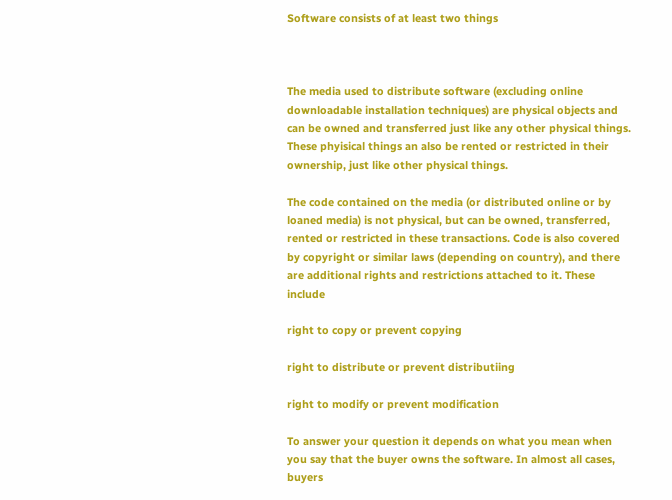Software consists of at least two things



The media used to distribute software (excluding online downloadable installation techniques) are physical objects and can be owned and transferred just like any other physical things. These phyisical things an also be rented or restricted in their ownership, just like other physical things.

The code contained on the media (or distributed online or by loaned media) is not physical, but can be owned, transferred, rented or restricted in these transactions. Code is also covered by copyright or similar laws (depending on country), and there are additional rights and restrictions attached to it. These include

right to copy or prevent copying

right to distribute or prevent distributiing

right to modify or prevent modification

To answer your question it depends on what you mean when you say that the buyer owns the software. In almost all cases, buyers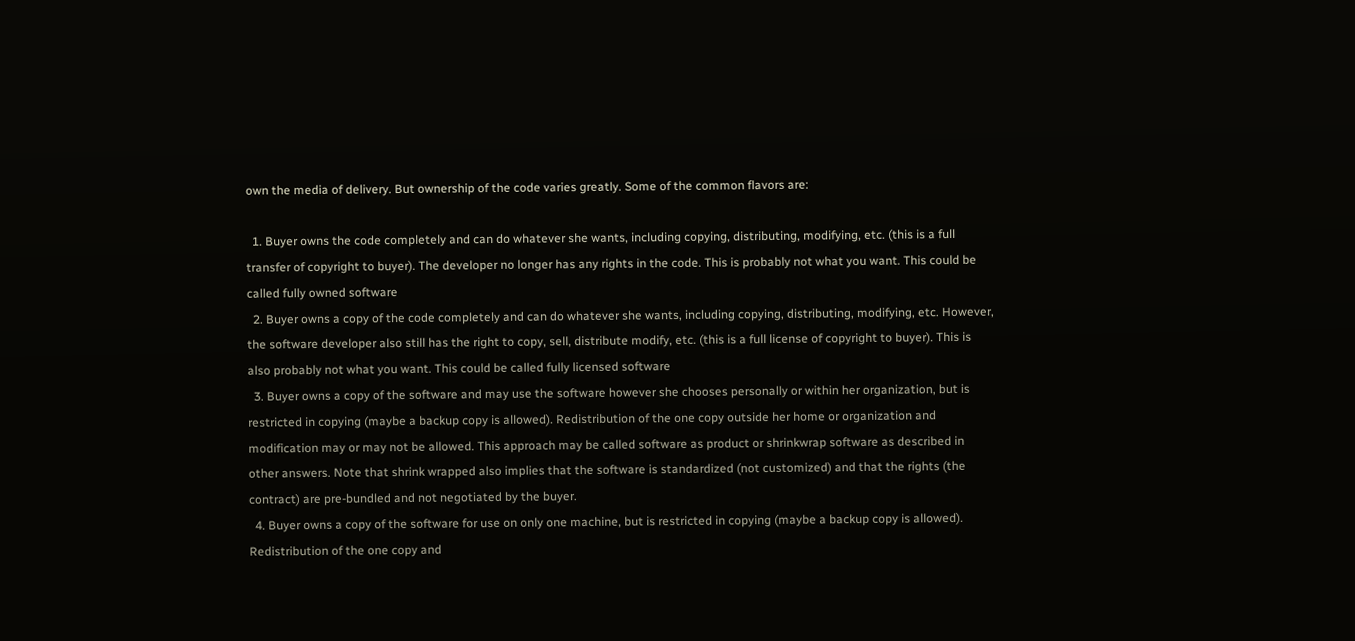own the media of delivery. But ownership of the code varies greatly. Some of the common flavors are:

  1. Buyer owns the code completely and can do whatever she wants, including copying, distributing, modifying, etc. (this is a full transfer of copyright to buyer). The developer no longer has any rights in the code. This is probably not what you want. This could be called fully owned software
  2. Buyer owns a copy of the code completely and can do whatever she wants, including copying, distributing, modifying, etc. However, the software developer also still has the right to copy, sell, distribute modify, etc. (this is a full license of copyright to buyer). This is also probably not what you want. This could be called fully licensed software
  3. Buyer owns a copy of the software and may use the software however she chooses personally or within her organization, but is restricted in copying (maybe a backup copy is allowed). Redistribution of the one copy outside her home or organization and modification may or may not be allowed. This approach may be called software as product or shrinkwrap software as described in other answers. Note that shrink wrapped also implies that the software is standardized (not customized) and that the rights (the contract) are pre-bundled and not negotiated by the buyer.
  4. Buyer owns a copy of the software for use on only one machine, but is restricted in copying (maybe a backup copy is allowed). Redistribution of the one copy and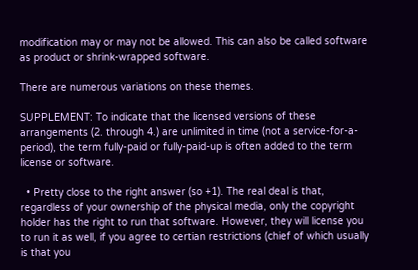modification may or may not be allowed. This can also be called software as product or shrink-wrapped software.

There are numerous variations on these themes.

SUPPLEMENT: To indicate that the licensed versions of these arrangements (2. through 4.) are unlimited in time (not a service-for-a-period), the term fully-paid or fully-paid-up is often added to the term license or software.

  • Pretty close to the right answer (so +1). The real deal is that, regardless of your ownership of the physical media, only the copyright holder has the right to run that software. However, they will license you to run it as well, if you agree to certian restrictions (chief of which usually is that you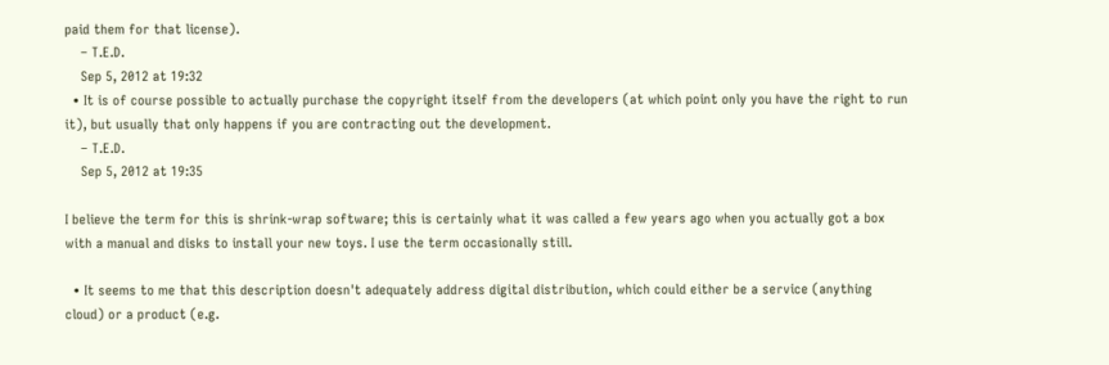paid them for that license).
    – T.E.D.
    Sep 5, 2012 at 19:32
  • It is of course possible to actually purchase the copyright itself from the developers (at which point only you have the right to run it), but usually that only happens if you are contracting out the development.
    – T.E.D.
    Sep 5, 2012 at 19:35

I believe the term for this is shrink-wrap software; this is certainly what it was called a few years ago when you actually got a box with a manual and disks to install your new toys. I use the term occasionally still.

  • It seems to me that this description doesn't adequately address digital distribution, which could either be a service (anything cloud) or a product (e.g.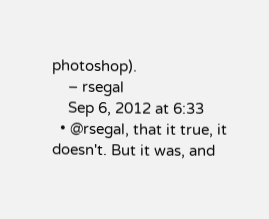photoshop).
    – rsegal
    Sep 6, 2012 at 6:33
  • @rsegal, that it true, it doesn't. But it was, and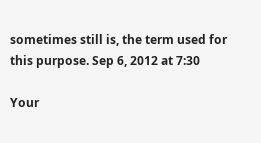sometimes still is, the term used for this purpose. Sep 6, 2012 at 7:30

Your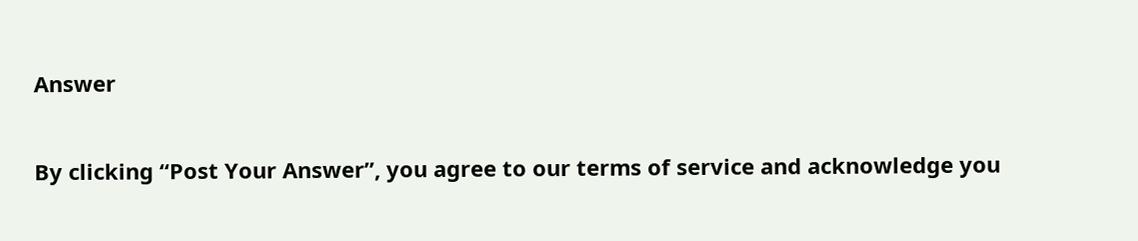Answer

By clicking “Post Your Answer”, you agree to our terms of service and acknowledge you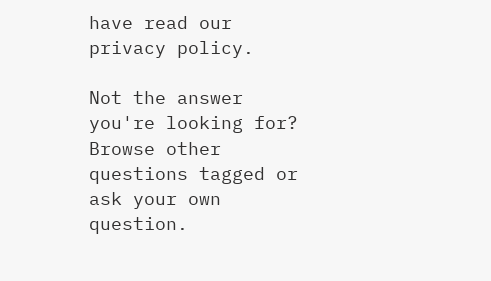have read our privacy policy.

Not the answer you're looking for? Browse other questions tagged or ask your own question.